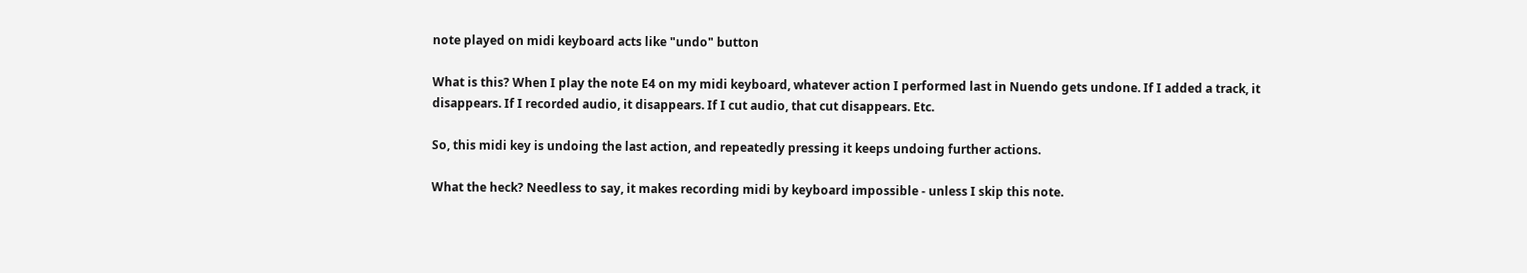note played on midi keyboard acts like "undo" button

What is this? When I play the note E4 on my midi keyboard, whatever action I performed last in Nuendo gets undone. If I added a track, it disappears. If I recorded audio, it disappears. If I cut audio, that cut disappears. Etc.

So, this midi key is undoing the last action, and repeatedly pressing it keeps undoing further actions.

What the heck? Needless to say, it makes recording midi by keyboard impossible - unless I skip this note.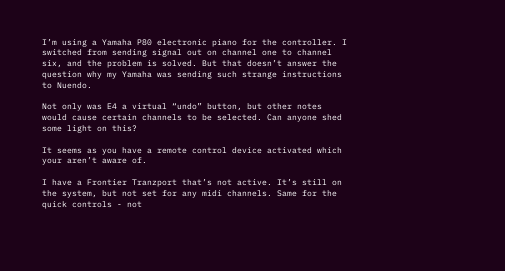I’m using a Yamaha P80 electronic piano for the controller. I switched from sending signal out on channel one to channel six, and the problem is solved. But that doesn’t answer the question why my Yamaha was sending such strange instructions to Nuendo.

Not only was E4 a virtual “undo” button, but other notes would cause certain channels to be selected. Can anyone shed some light on this?

It seems as you have a remote control device activated which your aren’t aware of.

I have a Frontier Tranzport that’s not active. It’s still on the system, but not set for any midi channels. Same for the quick controls - not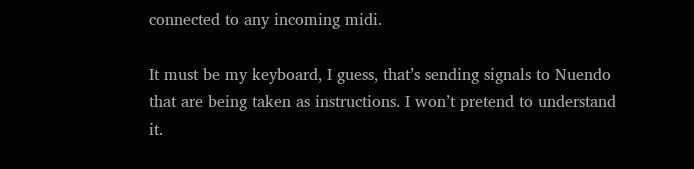connected to any incoming midi.

It must be my keyboard, I guess, that’s sending signals to Nuendo that are being taken as instructions. I won’t pretend to understand it.